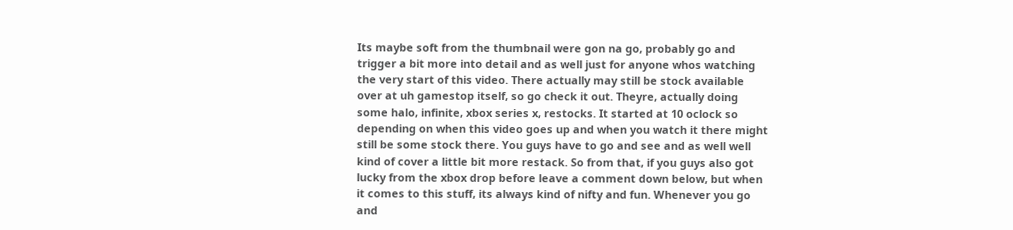Its maybe soft from the thumbnail were gon na go, probably go and trigger a bit more into detail and as well just for anyone whos watching the very start of this video. There actually may still be stock available over at uh gamestop itself, so go check it out. Theyre, actually doing some halo, infinite, xbox series x, restocks. It started at 10 oclock so depending on when this video goes up and when you watch it there might still be some stock there. You guys have to go and see and as well well kind of cover a little bit more restack. So from that, if you guys also got lucky from the xbox drop before leave a comment down below, but when it comes to this stuff, its always kind of nifty and fun. Whenever you go and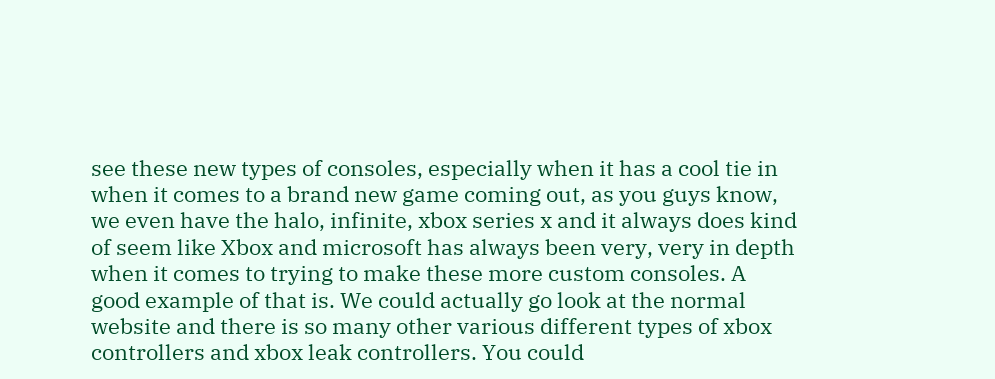see these new types of consoles, especially when it has a cool tie in when it comes to a brand new game coming out, as you guys know, we even have the halo, infinite, xbox series x and it always does kind of seem like Xbox and microsoft has always been very, very in depth when it comes to trying to make these more custom consoles. A good example of that is. We could actually go look at the normal website and there is so many other various different types of xbox controllers and xbox leak controllers. You could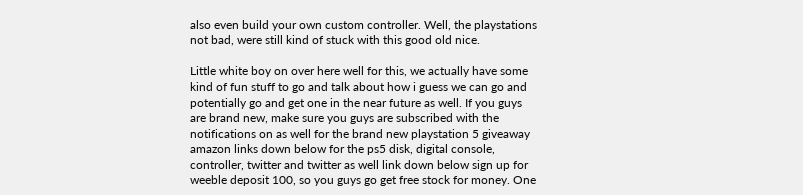also even build your own custom controller. Well, the playstations not bad, were still kind of stuck with this good old nice.

Little white boy on over here well for this, we actually have some kind of fun stuff to go and talk about how i guess we can go and potentially go and get one in the near future as well. If you guys are brand new, make sure you guys are subscribed with the notifications on as well for the brand new playstation 5 giveaway amazon links down below for the ps5 disk, digital console, controller, twitter and twitter as well link down below sign up for weeble deposit 100, so you guys go get free stock for money. One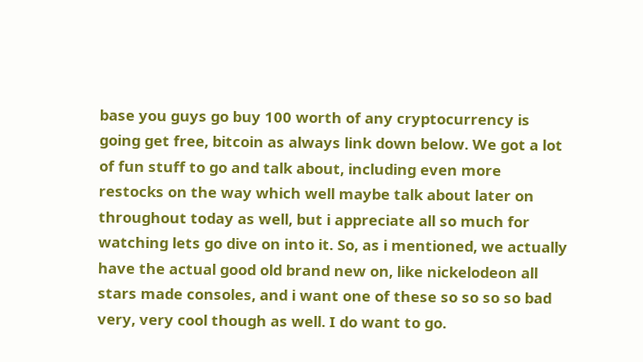base you guys go buy 100 worth of any cryptocurrency is going get free, bitcoin as always link down below. We got a lot of fun stuff to go and talk about, including even more restocks on the way which well maybe talk about later on throughout today as well, but i appreciate all so much for watching lets go dive on into it. So, as i mentioned, we actually have the actual good old brand new on, like nickelodeon all stars made consoles, and i want one of these so so so so bad very, very cool though as well. I do want to go.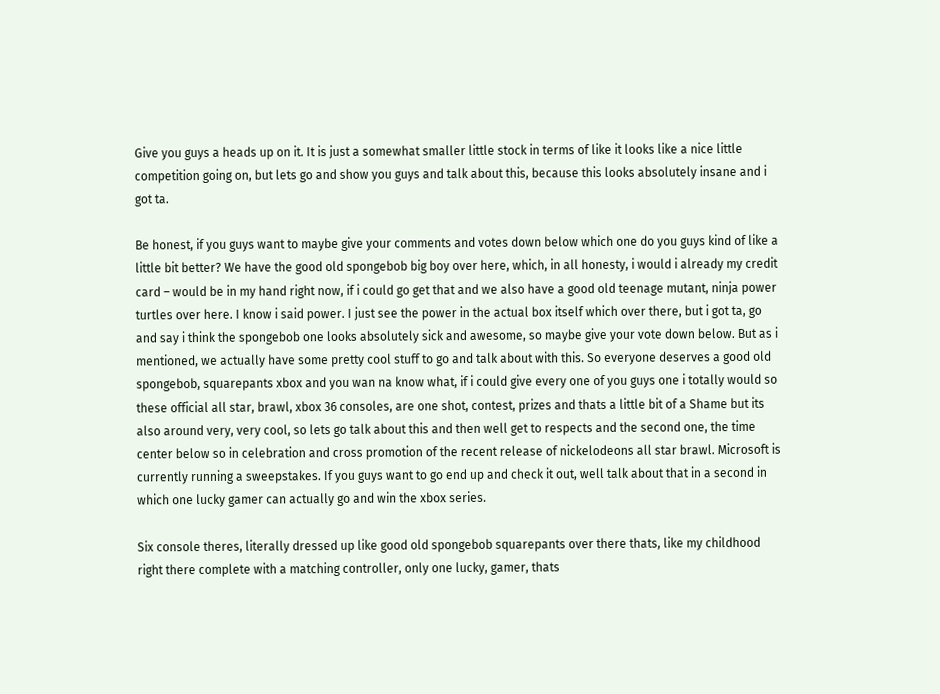Give you guys a heads up on it. It is just a somewhat smaller little stock in terms of like it looks like a nice little competition going on, but lets go and show you guys and talk about this, because this looks absolutely insane and i got ta.

Be honest, if you guys want to maybe give your comments and votes down below which one do you guys kind of like a little bit better? We have the good old spongebob big boy over here, which, in all honesty, i would i already my credit card – would be in my hand right now, if i could go get that and we also have a good old teenage mutant, ninja power turtles over here. I know i said power. I just see the power in the actual box itself which over there, but i got ta, go and say i think the spongebob one looks absolutely sick and awesome, so maybe give your vote down below. But as i mentioned, we actually have some pretty cool stuff to go and talk about with this. So everyone deserves a good old spongebob, squarepants xbox and you wan na know what, if i could give every one of you guys one i totally would so these official all star, brawl, xbox 36 consoles, are one shot, contest, prizes and thats a little bit of a Shame but its also around very, very cool, so lets go talk about this and then well get to respects and the second one, the time center below so in celebration and cross promotion of the recent release of nickelodeons all star brawl. Microsoft is currently running a sweepstakes. If you guys want to go end up and check it out, well talk about that in a second in which one lucky gamer can actually go and win the xbox series.

Six console theres, literally dressed up like good old spongebob squarepants over there thats, like my childhood right there complete with a matching controller, only one lucky, gamer, thats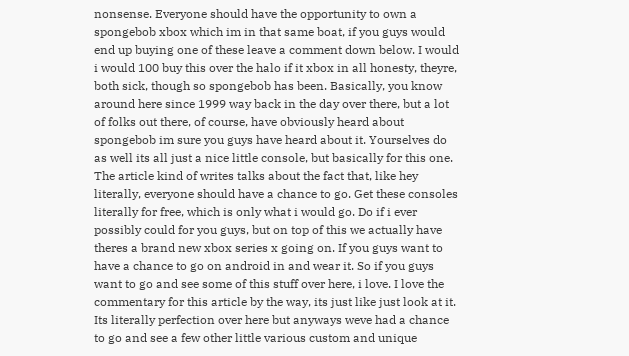nonsense. Everyone should have the opportunity to own a spongebob xbox which im in that same boat, if you guys would end up buying one of these leave a comment down below. I would i would 100 buy this over the halo if it xbox in all honesty, theyre, both sick, though so spongebob has been. Basically, you know around here since 1999 way back in the day over there, but a lot of folks out there, of course, have obviously heard about spongebob im sure you guys have heard about it. Yourselves do as well its all just a nice little console, but basically for this one. The article kind of writes talks about the fact that, like hey literally, everyone should have a chance to go. Get these consoles literally for free, which is only what i would go. Do if i ever possibly could for you guys, but on top of this we actually have theres a brand new xbox series x going on. If you guys want to have a chance to go on android in and wear it. So if you guys want to go and see some of this stuff over here, i love. I love the commentary for this article by the way, its just like just look at it. Its literally perfection over here but anyways weve had a chance to go and see a few other little various custom and unique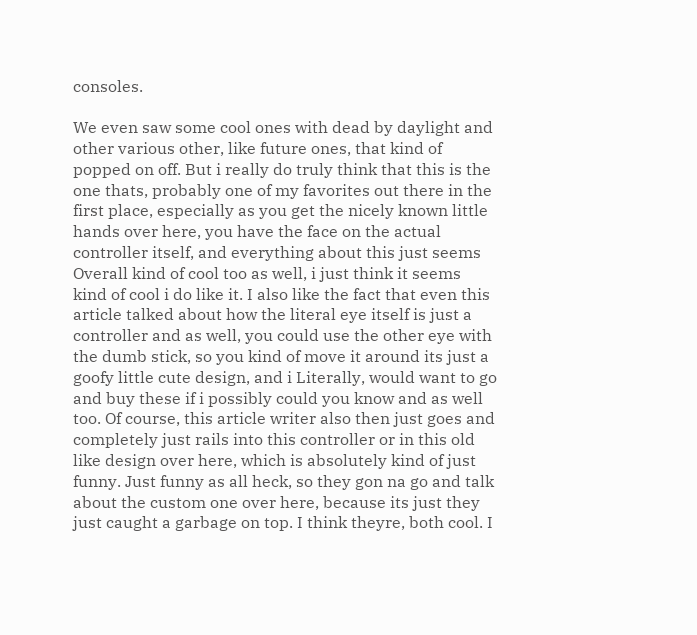consoles.

We even saw some cool ones with dead by daylight and other various other, like future ones, that kind of popped on off. But i really do truly think that this is the one thats, probably one of my favorites out there in the first place, especially as you get the nicely known little hands over here, you have the face on the actual controller itself, and everything about this just seems Overall kind of cool too as well, i just think it seems kind of cool i do like it. I also like the fact that even this article talked about how the literal eye itself is just a controller and as well, you could use the other eye with the dumb stick, so you kind of move it around its just a goofy little cute design, and i Literally, would want to go and buy these if i possibly could you know and as well too. Of course, this article writer also then just goes and completely just rails into this controller or in this old like design over here, which is absolutely kind of just funny. Just funny as all heck, so they gon na go and talk about the custom one over here, because its just they just caught a garbage on top. I think theyre, both cool. I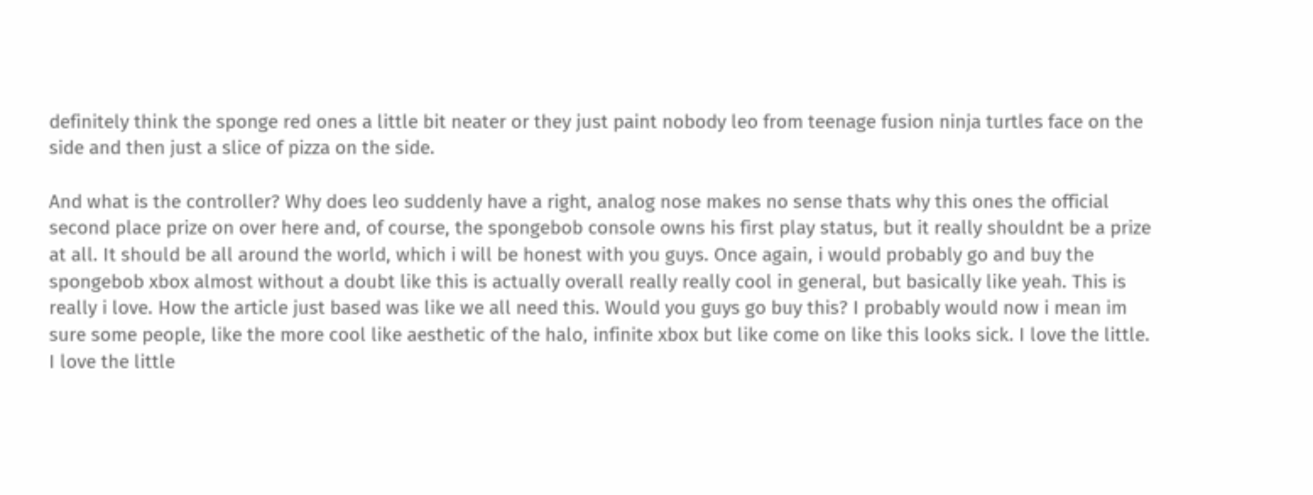definitely think the sponge red ones a little bit neater or they just paint nobody leo from teenage fusion ninja turtles face on the side and then just a slice of pizza on the side.

And what is the controller? Why does leo suddenly have a right, analog nose makes no sense thats why this ones the official second place prize on over here and, of course, the spongebob console owns his first play status, but it really shouldnt be a prize at all. It should be all around the world, which i will be honest with you guys. Once again, i would probably go and buy the spongebob xbox almost without a doubt like this is actually overall really really cool in general, but basically like yeah. This is really i love. How the article just based was like we all need this. Would you guys go buy this? I probably would now i mean im sure some people, like the more cool like aesthetic of the halo, infinite xbox but like come on like this looks sick. I love the little. I love the little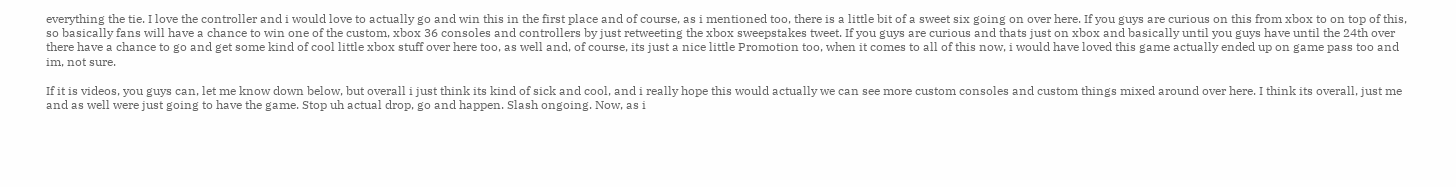everything the tie. I love the controller and i would love to actually go and win this in the first place and of course, as i mentioned too, there is a little bit of a sweet six going on over here. If you guys are curious on this from xbox to on top of this, so basically fans will have a chance to win one of the custom, xbox 36 consoles and controllers by just retweeting the xbox sweepstakes tweet. If you guys are curious and thats just on xbox and basically until you guys have until the 24th over there have a chance to go and get some kind of cool little xbox stuff over here too, as well and, of course, its just a nice little Promotion too, when it comes to all of this now, i would have loved this game actually ended up on game pass too and im, not sure.

If it is videos, you guys can, let me know down below, but overall i just think its kind of sick and cool, and i really hope this would actually we can see more custom consoles and custom things mixed around over here. I think its overall, just me and as well were just going to have the game. Stop uh actual drop, go and happen. Slash ongoing. Now, as i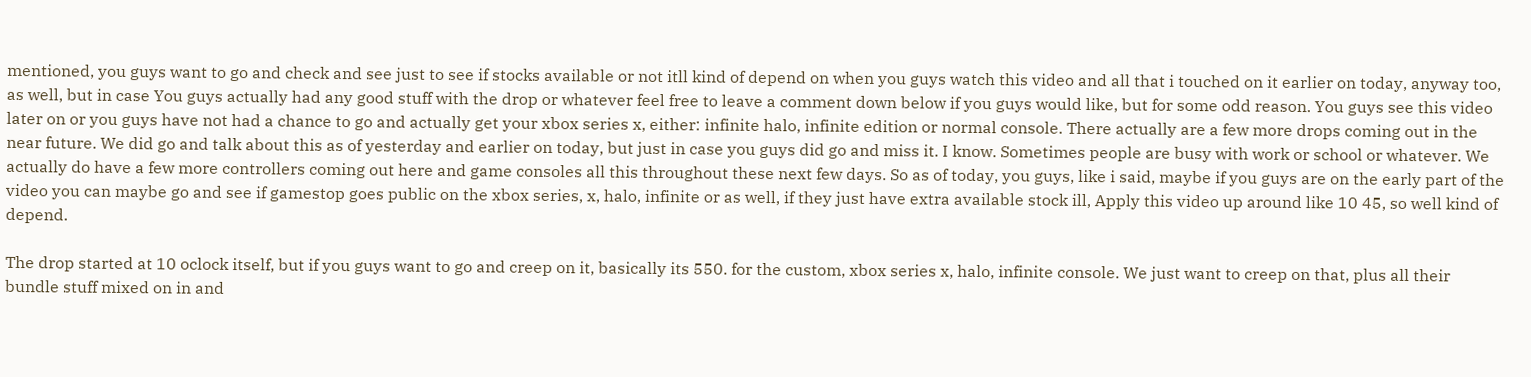mentioned, you guys want to go and check and see just to see if stocks available or not itll kind of depend on when you guys watch this video and all that i touched on it earlier on today, anyway too, as well, but in case You guys actually had any good stuff with the drop or whatever feel free to leave a comment down below if you guys would like, but for some odd reason. You guys see this video later on or you guys have not had a chance to go and actually get your xbox series x, either: infinite halo, infinite edition or normal console. There actually are a few more drops coming out in the near future. We did go and talk about this as of yesterday and earlier on today, but just in case you guys did go and miss it. I know. Sometimes people are busy with work or school or whatever. We actually do have a few more controllers coming out here and game consoles all this throughout these next few days. So as of today, you guys, like i said, maybe if you guys are on the early part of the video you can maybe go and see if gamestop goes public on the xbox series, x, halo, infinite or as well, if they just have extra available stock ill, Apply this video up around like 10 45, so well kind of depend.

The drop started at 10 oclock itself, but if you guys want to go and creep on it, basically its 550. for the custom, xbox series x, halo, infinite console. We just want to creep on that, plus all their bundle stuff mixed on in and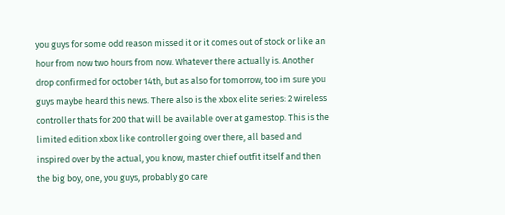you guys for some odd reason missed it or it comes out of stock or like an hour from now two hours from now. Whatever there actually is. Another drop confirmed for october 14th, but as also for tomorrow, too im sure you guys maybe heard this news. There also is the xbox elite series: 2 wireless controller thats for 200 that will be available over at gamestop. This is the limited edition xbox like controller going over there, all based and inspired over by the actual, you know, master chief outfit itself and then the big boy, one, you guys, probably go care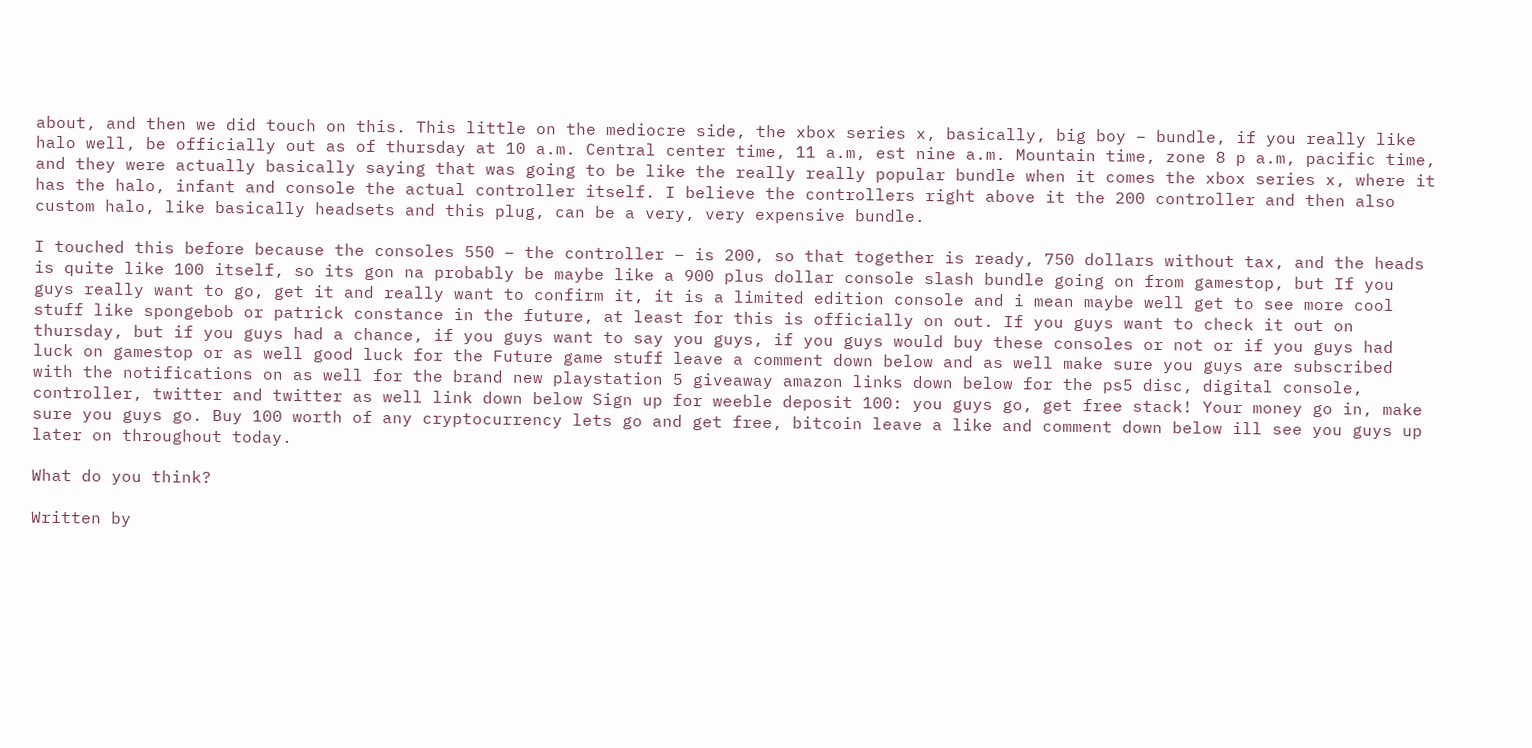about, and then we did touch on this. This little on the mediocre side, the xbox series x, basically, big boy – bundle, if you really like halo well, be officially out as of thursday at 10 a.m. Central center time, 11 a.m, est nine a.m. Mountain time, zone 8 p a.m, pacific time, and they were actually basically saying that was going to be like the really really popular bundle when it comes the xbox series x, where it has the halo, infant and console the actual controller itself. I believe the controllers right above it the 200 controller and then also custom halo, like basically headsets and this plug, can be a very, very expensive bundle.

I touched this before because the consoles 550 – the controller – is 200, so that together is ready, 750 dollars without tax, and the heads is quite like 100 itself, so its gon na probably be maybe like a 900 plus dollar console slash bundle going on from gamestop, but If you guys really want to go, get it and really want to confirm it, it is a limited edition console and i mean maybe well get to see more cool stuff like spongebob or patrick constance in the future, at least for this is officially on out. If you guys want to check it out on thursday, but if you guys had a chance, if you guys want to say you guys, if you guys would buy these consoles or not or if you guys had luck on gamestop or as well good luck for the Future game stuff leave a comment down below and as well make sure you guys are subscribed with the notifications on as well for the brand new playstation 5 giveaway amazon links down below for the ps5 disc, digital console, controller, twitter and twitter as well link down below Sign up for weeble deposit 100: you guys go, get free stack! Your money go in, make sure you guys go. Buy 100 worth of any cryptocurrency lets go and get free, bitcoin leave a like and comment down below ill see you guys up later on throughout today.

What do you think?

Written by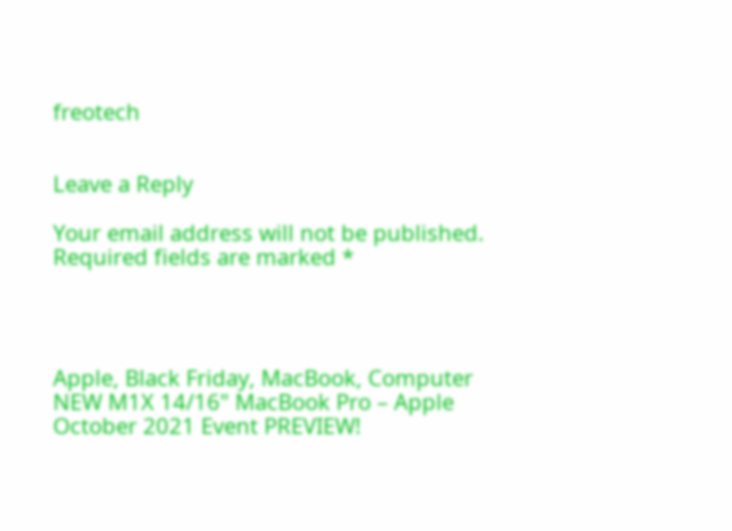freotech


Leave a Reply

Your email address will not be published. Required fields are marked *




Apple, Black Friday, MacBook, Computer NEW M1X 14/16" MacBook Pro – Apple October 2021 Event PREVIEW!